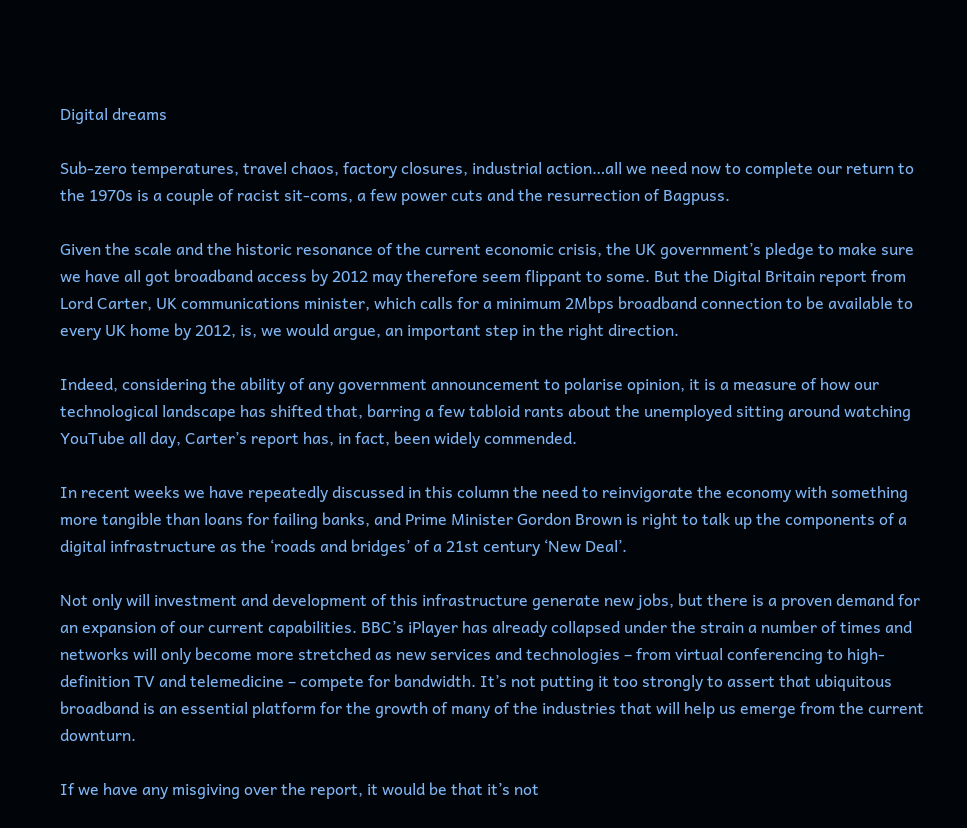Digital dreams

Sub-zero temperatures, travel chaos, factory closures, industrial action…all we need now to complete our return to the 1970s is a couple of racist sit-coms, a few power cuts and the resurrection of Bagpuss.

Given the scale and the historic resonance of the current economic crisis, the UK government’s pledge to make sure we have all got broadband access by 2012 may therefore seem flippant to some. But the Digital Britain report from Lord Carter, UK communications minister, which calls for a minimum 2Mbps broadband connection to be available to every UK home by 2012, is, we would argue, an important step in the right direction.

Indeed, considering the ability of any government announcement to polarise opinion, it is a measure of how our technological landscape has shifted that, barring a few tabloid rants about the unemployed sitting around watching YouTube all day, Carter’s report has, in fact, been widely commended.

In recent weeks we have repeatedly discussed in this column the need to reinvigorate the economy with something more tangible than loans for failing banks, and Prime Minister Gordon Brown is right to talk up the components of a digital infrastructure as the ‘roads and bridges’ of a 21st century ‘New Deal’.

Not only will investment and development of this infrastructure generate new jobs, but there is a proven demand for an expansion of our current capabilities. BBC’s iPlayer has already collapsed under the strain a number of times and networks will only become more stretched as new services and technologies – from virtual conferencing to high-definition TV and telemedicine – compete for bandwidth. It’s not putting it too strongly to assert that ubiquitous broadband is an essential platform for the growth of many of the industries that will help us emerge from the current downturn.

If we have any misgiving over the report, it would be that it’s not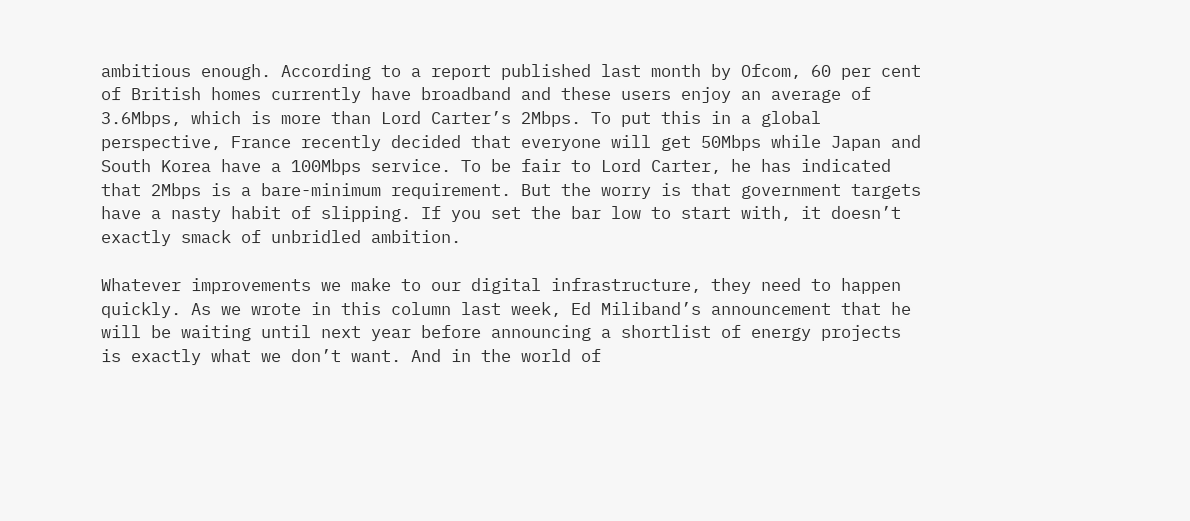ambitious enough. According to a report published last month by Ofcom, 60 per cent of British homes currently have broadband and these users enjoy an average of 3.6Mbps, which is more than Lord Carter’s 2Mbps. To put this in a global perspective, France recently decided that everyone will get 50Mbps while Japan and South Korea have a 100Mbps service. To be fair to Lord Carter, he has indicated that 2Mbps is a bare-minimum requirement. But the worry is that government targets have a nasty habit of slipping. If you set the bar low to start with, it doesn’t exactly smack of unbridled ambition.

Whatever improvements we make to our digital infrastructure, they need to happen quickly. As we wrote in this column last week, Ed Miliband’s announcement that he will be waiting until next year before announcing a shortlist of energy projects is exactly what we don’t want. And in the world of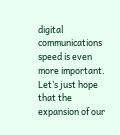digital communications speed is even more important. Let’s just hope that the expansion of our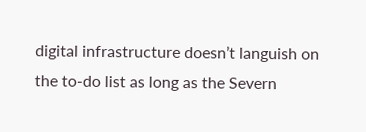digital infrastructure doesn’t languish on the to-do list as long as the Severn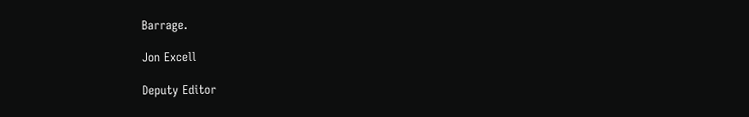Barrage.

Jon Excell

Deputy Editor